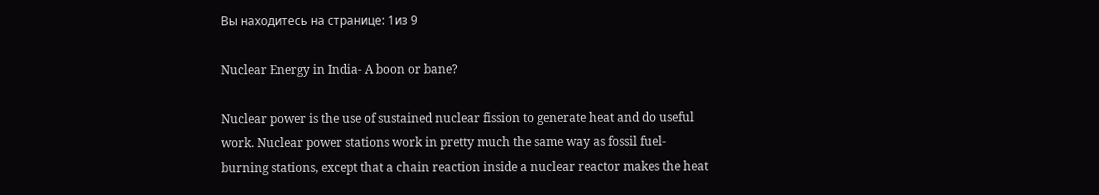Вы находитесь на странице: 1из 9

Nuclear Energy in India- A boon or bane?

Nuclear power is the use of sustained nuclear fission to generate heat and do useful work. Nuclear power stations work in pretty much the same way as fossil fuel-burning stations, except that a chain reaction inside a nuclear reactor makes the heat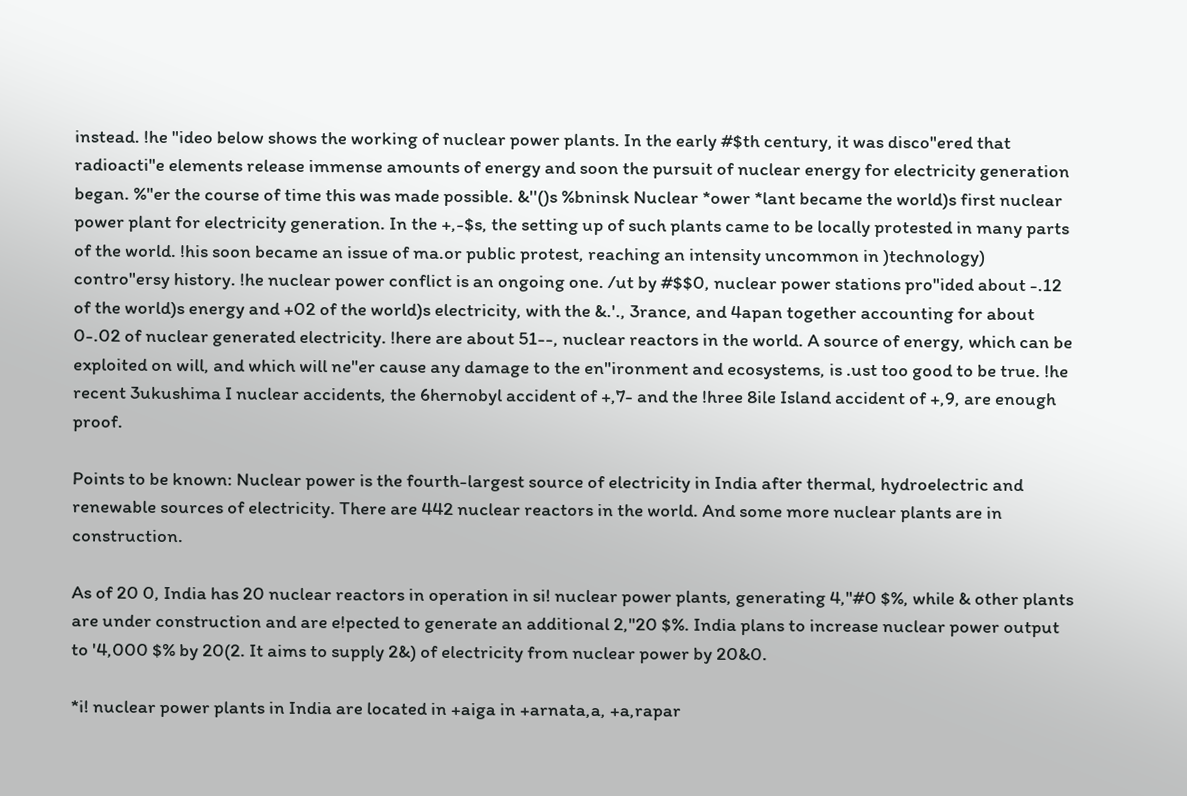instead. !he "ideo below shows the working of nuclear power plants. In the early #$th century, it was disco"ered that radioacti"e elements release immense amounts of energy and soon the pursuit of nuclear energy for electricity generation began. %"er the course of time this was made possible. &''()s %bninsk Nuclear *ower *lant became the world)s first nuclear power plant for electricity generation. In the +,-$s, the setting up of such plants came to be locally protested in many parts of the world. !his soon became an issue of ma.or public protest, reaching an intensity uncommon in )technology) contro"ersy history. !he nuclear power conflict is an ongoing one. /ut by #$$0, nuclear power stations pro"ided about -.12 of the world)s energy and +02 of the world)s electricity, with the &.'., 3rance, and 4apan together accounting for about 0-.02 of nuclear generated electricity. !here are about 51--, nuclear reactors in the world. A source of energy, which can be exploited on will, and which will ne"er cause any damage to the en"ironment and ecosystems, is .ust too good to be true. !he recent 3ukushima I nuclear accidents, the 6hernobyl accident of +,7- and the !hree 8ile Island accident of +,9, are enough proof.

Points to be known: Nuclear power is the fourth-largest source of electricity in India after thermal, hydroelectric and renewable sources of electricity. There are 442 nuclear reactors in the world. And some more nuclear plants are in construction.

As of 20 0, India has 20 nuclear reactors in operation in si! nuclear power plants, generating 4,"#0 $%, while & other plants are under construction and are e!pected to generate an additional 2,"20 $%. India plans to increase nuclear power output to '4,000 $% by 20(2. It aims to supply 2&) of electricity from nuclear power by 20&0.

*i! nuclear power plants in India are located in +aiga in +arnata,a, +a,rapar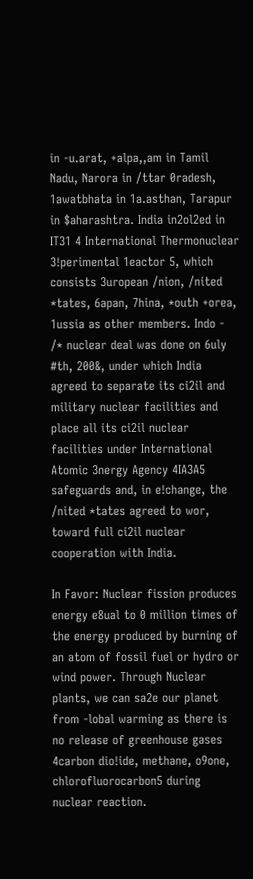in -u.arat, +alpa,,am in Tamil Nadu, Narora in /ttar 0radesh, 1awatbhata in 1a.asthan, Tarapur in $aharashtra. India in2ol2ed in IT31 4 International Thermonuclear 3!perimental 1eactor 5, which consists 3uropean /nion, /nited *tates, 6apan, 7hina, *outh +orea, 1ussia as other members. Indo - /* nuclear deal was done on 6uly #th, 200&, under which India agreed to separate its ci2il and military nuclear facilities and place all its ci2il nuclear facilities under International Atomic 3nergy Agency 4IA3A5 safeguards and, in e!change, the /nited *tates agreed to wor, toward full ci2il nuclear cooperation with India.

In Favor: Nuclear fission produces energy e8ual to 0 million times of the energy produced by burning of an atom of fossil fuel or hydro or wind power. Through Nuclear plants, we can sa2e our planet from -lobal warming as there is no release of greenhouse gases 4carbon dio!ide, methane, o9one, chlorofluorocarbon5 during nuclear reaction.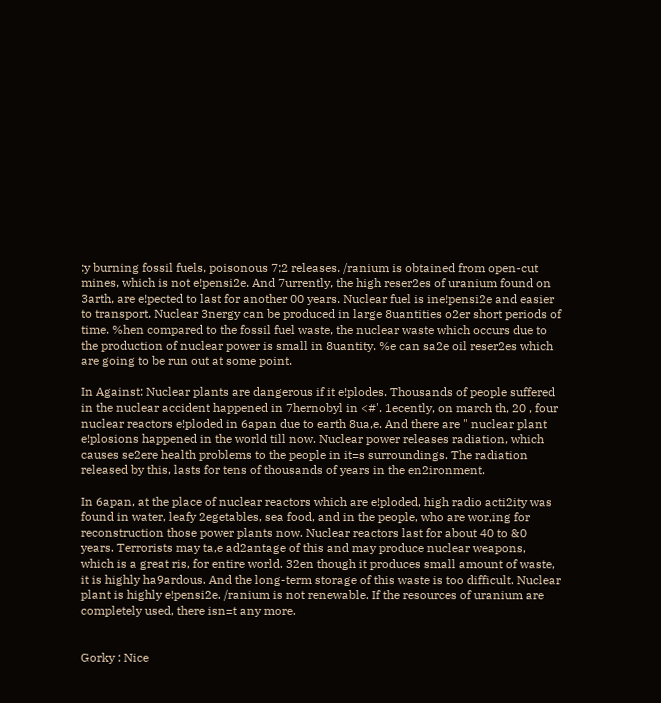:y burning fossil fuels, poisonous 7;2 releases. /ranium is obtained from open-cut mines, which is not e!pensi2e. And 7urrently, the high reser2es of uranium found on 3arth, are e!pected to last for another 00 years. Nuclear fuel is ine!pensi2e and easier to transport. Nuclear 3nergy can be produced in large 8uantities o2er short periods of time. %hen compared to the fossil fuel waste, the nuclear waste which occurs due to the production of nuclear power is small in 8uantity. %e can sa2e oil reser2es which are going to be run out at some point.

In Against: Nuclear plants are dangerous if it e!plodes. Thousands of people suffered in the nuclear accident happened in 7hernobyl in <#'. 1ecently, on march th, 20 , four nuclear reactors e!ploded in 6apan due to earth 8ua,e. And there are " nuclear plant e!plosions happened in the world till now. Nuclear power releases radiation, which causes se2ere health problems to the people in it=s surroundings. The radiation released by this, lasts for tens of thousands of years in the en2ironment.

In 6apan, at the place of nuclear reactors which are e!ploded, high radio acti2ity was found in water, leafy 2egetables, sea food, and in the people, who are wor,ing for reconstruction those power plants now. Nuclear reactors last for about 40 to &0 years. Terrorists may ta,e ad2antage of this and may produce nuclear weapons, which is a great ris, for entire world. 32en though it produces small amount of waste, it is highly ha9ardous. And the long-term storage of this waste is too difficult. Nuclear plant is highly e!pensi2e. /ranium is not renewable. If the resources of uranium are completely used, there isn=t any more.


Gorky : Nice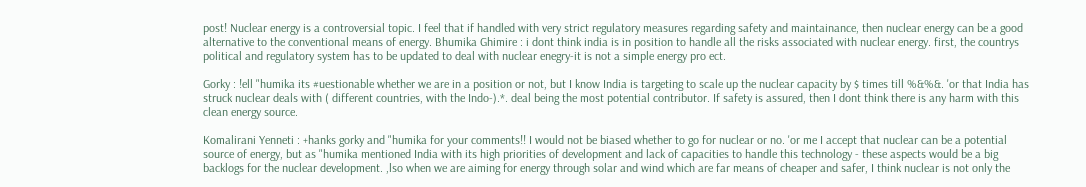post! Nuclear energy is a controversial topic. I feel that if handled with very strict regulatory measures regarding safety and maintainance, then nuclear energy can be a good alternative to the conventional means of energy. Bhumika Ghimire : i dont think india is in position to handle all the risks associated with nuclear energy. first, the countrys political and regulatory system has to be updated to deal with nuclear enegry-it is not a simple energy pro ect.

Gorky : !ell "humika its #uestionable whether we are in a position or not, but I know India is targeting to scale up the nuclear capacity by $ times till %&%&. 'or that India has struck nuclear deals with ( different countries, with the Indo-).*. deal being the most potential contributor. If safety is assured, then I dont think there is any harm with this clean energy source.

Komalirani Yenneti : +hanks gorky and "humika for your comments!! I would not be biased whether to go for nuclear or no. 'or me I accept that nuclear can be a potential source of energy, but as "humika mentioned India with its high priorities of development and lack of capacities to handle this technology - these aspects would be a big backlogs for the nuclear development. ,lso when we are aiming for energy through solar and wind which are far means of cheaper and safer, I think nuclear is not only the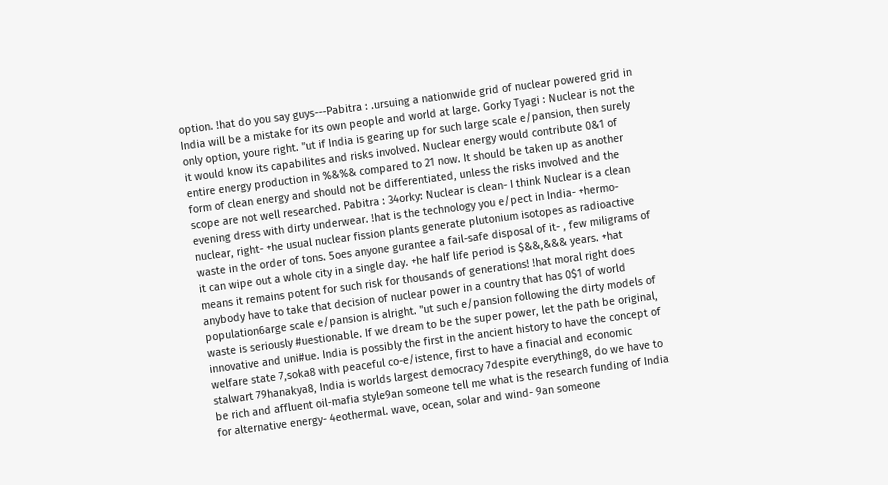option. !hat do you say guys---Pabitra : .ursuing a nationwide grid of nuclear powered grid in India will be a mistake for its own people and world at large. Gorky Tyagi : Nuclear is not the only option, youre right. "ut if India is gearing up for such large scale e/pansion, then surely it would know its capabilites and risks involved. Nuclear energy would contribute 0&1 of entire energy production in %&%& compared to 21 now. It should be taken up as another form of clean energy and should not be differentiated, unless the risks involved and the scope are not well researched. Pabitra : 34orky: Nuclear is clean- I think Nuclear is a clean evening dress with dirty underwear. !hat is the technology you e/pect in India- +hermo-nuclear, right- +he usual nuclear fission plants generate plutonium isotopes as radioactive waste in the order of tons. 5oes anyone gurantee a fail-safe disposal of it- , few miligrams of it can wipe out a whole city in a single day. +he half life period is $&&,&&& years. +hat means it remains potent for such risk for thousands of generations! !hat moral right does anybody have to take that decision of nuclear power in a country that has 0$1 of world population6arge scale e/pansion is alright. "ut such e/pansion following the dirty models of waste is seriously #uestionable. If we dream to be the super power, let the path be original, innovative and uni#ue. India is possibly the first in the ancient history to have the concept of welfare state 7,soka8 with peaceful co-e/istence, first to have a finacial and economic stalwart 79hanakya8, India is worlds largest democracy 7despite everything8, do we have to be rich and affluent oil-mafia style9an someone tell me what is the research funding of India for alternative energy- 4eothermal. wave, ocean, solar and wind- 9an someone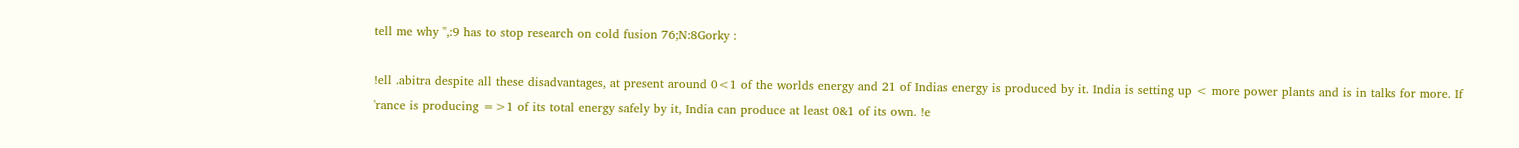tell me why ",:9 has to stop research on cold fusion 76;N:8Gorky :

!ell .abitra despite all these disadvantages, at present around 0<1 of the worlds energy and 21 of Indias energy is produced by it. India is setting up < more power plants and is in talks for more. If 'rance is producing =>1 of its total energy safely by it, India can produce at least 0&1 of its own. !e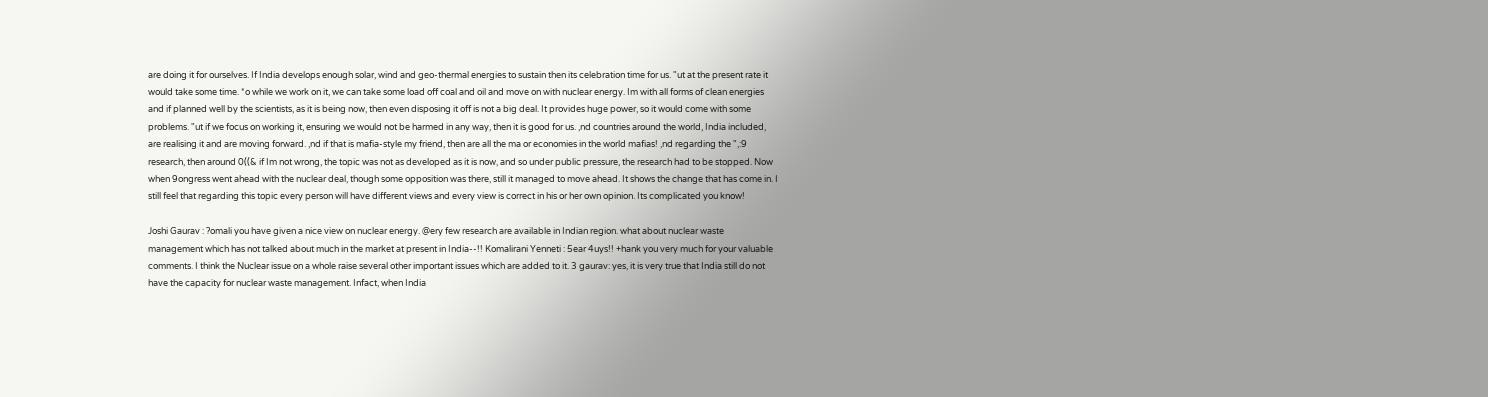are doing it for ourselves. If India develops enough solar, wind and geo-thermal energies to sustain then its celebration time for us. "ut at the present rate it would take some time. *o while we work on it, we can take some load off coal and oil and move on with nuclear energy. Im with all forms of clean energies and if planned well by the scientists, as it is being now, then even disposing it off is not a big deal. It provides huge power, so it would come with some problems. "ut if we focus on working it, ensuring we would not be harmed in any way, then it is good for us. ,nd countries around the world, India included, are realising it and are moving forward. ,nd if that is mafia-style my friend, then are all the ma or economies in the world mafias! ,nd regarding the ",:9 research, then around 0((& if Im not wrong, the topic was not as developed as it is now, and so under public pressure, the research had to be stopped. Now when 9ongress went ahead with the nuclear deal, though some opposition was there, still it managed to move ahead. It shows the change that has come in. I still feel that regarding this topic every person will have different views and every view is correct in his or her own opinion. Its complicated you know!

Joshi Gaurav : ?omali you have given a nice view on nuclear energy. @ery few research are available in Indian region. what about nuclear waste management which has not talked about much in the market at present in India--!! Komalirani Yenneti : 5ear 4uys!! +hank you very much for your valuable comments. I think the Nuclear issue on a whole raise several other important issues which are added to it. 3 gaurav: yes, it is very true that India still do not have the capacity for nuclear waste management. Infact, when India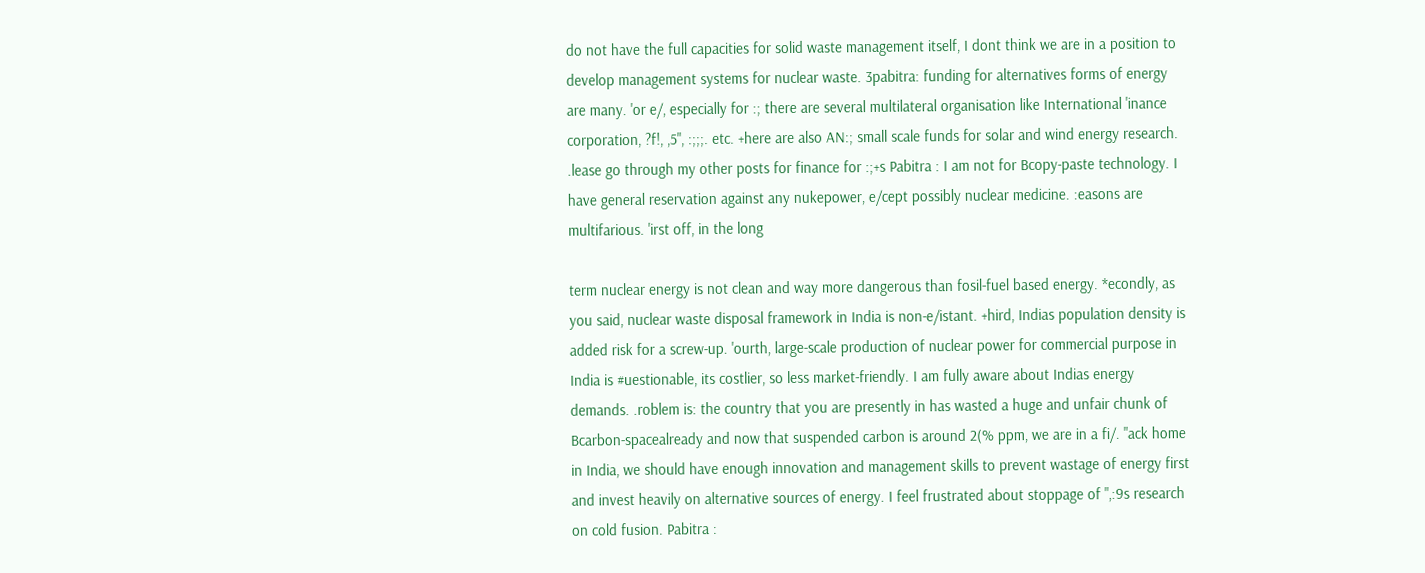do not have the full capacities for solid waste management itself, I dont think we are in a position to develop management systems for nuclear waste. 3pabitra: funding for alternatives forms of energy are many. 'or e/, especially for :; there are several multilateral organisation like International 'inance corporation, ?f!, ,5", :;;;. etc. +here are also AN:; small scale funds for solar and wind energy research. .lease go through my other posts for finance for :;+s Pabitra : I am not for Bcopy-paste technology. I have general reservation against any nukepower, e/cept possibly nuclear medicine. :easons are multifarious. 'irst off, in the long

term nuclear energy is not clean and way more dangerous than fosil-fuel based energy. *econdly, as you said, nuclear waste disposal framework in India is non-e/istant. +hird, Indias population density is added risk for a screw-up. 'ourth, large-scale production of nuclear power for commercial purpose in India is #uestionable, its costlier, so less market-friendly. I am fully aware about Indias energy demands. .roblem is: the country that you are presently in has wasted a huge and unfair chunk of Bcarbon-spacealready and now that suspended carbon is around 2(% ppm, we are in a fi/. "ack home in India, we should have enough innovation and management skills to prevent wastage of energy first and invest heavily on alternative sources of energy. I feel frustrated about stoppage of ",:9s research on cold fusion. Pabitra :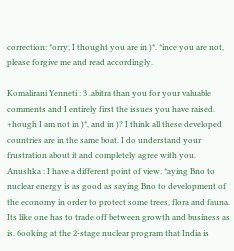correction: *orry, I thought you are in )*. *ince you are not, please forgive me and read accordingly.

Komalirani Yenneti : 3 .abitra than you for your valuable comments and I entirely first the issues you have raised. +hough I am not in )*, and in )? I think all these developed countries are in the same boat. I do understand your frustration about it and completely agree with you. Anushka : I have a different point of view. *aying Bno to nuclear energy is as good as saying Bno to development of the economy in order to protect some trees, flora and fauna. Its like one has to trade off between growth and business as is. 6ooking at the 2-stage nuclear program that India is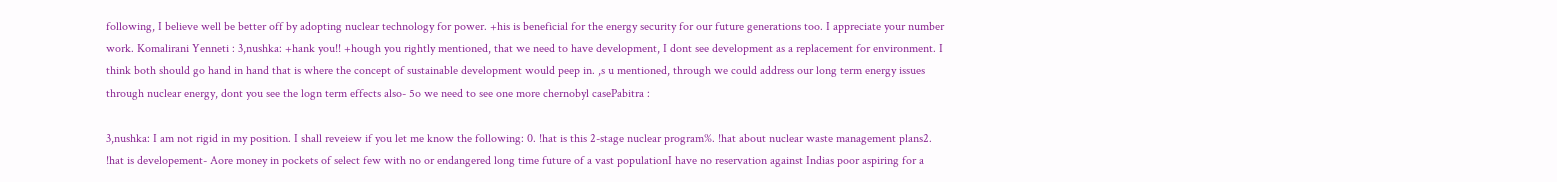following, I believe well be better off by adopting nuclear technology for power. +his is beneficial for the energy security for our future generations too. I appreciate your number work. Komalirani Yenneti : 3,nushka: +hank you!! +hough you rightly mentioned, that we need to have development, I dont see development as a replacement for environment. I think both should go hand in hand that is where the concept of sustainable development would peep in. ,s u mentioned, through we could address our long term energy issues through nuclear energy, dont you see the logn term effects also- 5o we need to see one more chernobyl casePabitra :

3,nushka: I am not rigid in my position. I shall reveiew if you let me know the following: 0. !hat is this 2-stage nuclear program%. !hat about nuclear waste management plans2. !hat is developement- Aore money in pockets of select few with no or endangered long time future of a vast populationI have no reservation against Indias poor aspiring for a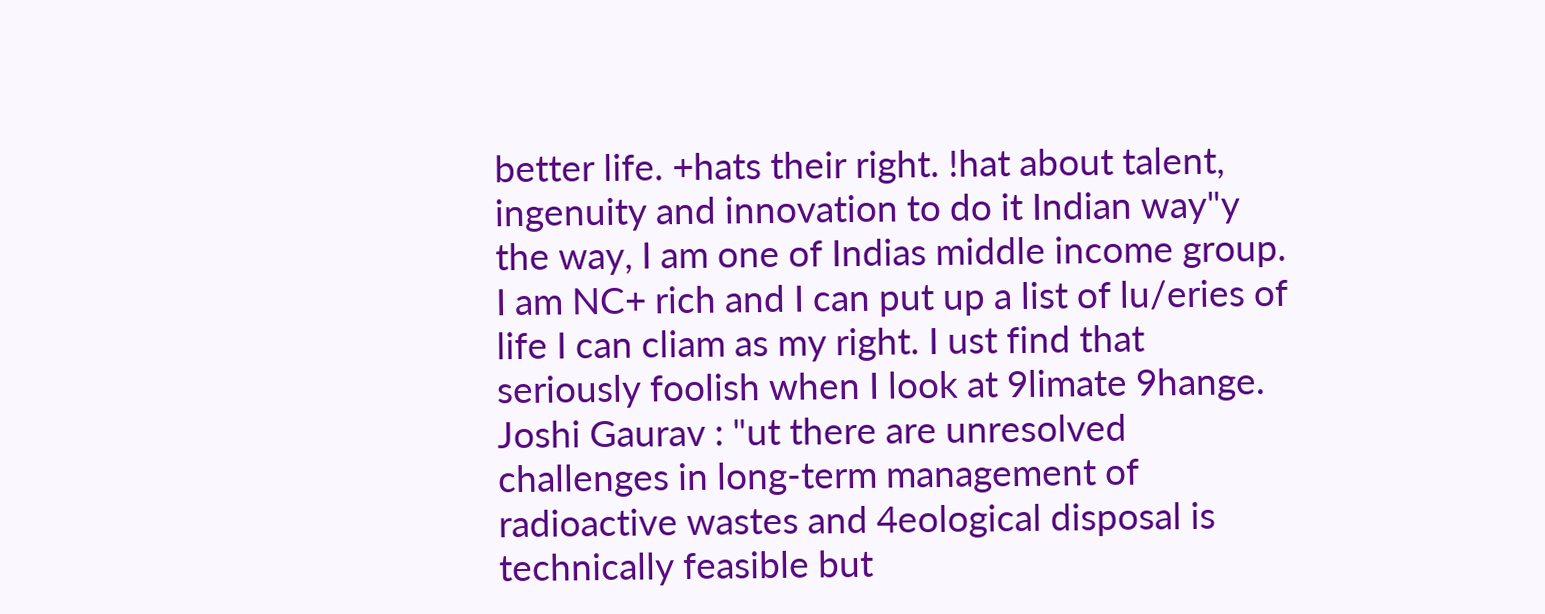better life. +hats their right. !hat about talent, ingenuity and innovation to do it Indian way"y the way, I am one of Indias middle income group. I am NC+ rich and I can put up a list of lu/eries of life I can cliam as my right. I ust find that seriously foolish when I look at 9limate 9hange. Joshi Gaurav : "ut there are unresolved challenges in long-term management of radioactive wastes and 4eological disposal is technically feasible but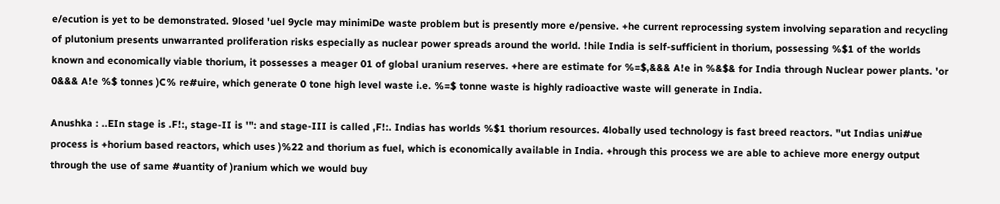e/ecution is yet to be demonstrated. 9losed 'uel 9ycle may minimiDe waste problem but is presently more e/pensive. +he current reprocessing system involving separation and recycling of plutonium presents unwarranted proliferation risks especially as nuclear power spreads around the world. !hile India is self-sufficient in thorium, possessing %$1 of the worlds known and economically viable thorium, it possesses a meager 01 of global uranium reserves. +here are estimate for %=$,&&& A!e in %&$& for India through Nuclear power plants. 'or 0&&& A!e %$ tonnes )C% re#uire, which generate 0 tone high level waste i.e. %=$ tonne waste is highly radioactive waste will generate in India.

Anushka : ..EIn stage is .F!:, stage-II is '": and stage-III is called ,F!:. Indias has worlds %$1 thorium resources. 4lobally used technology is fast breed reactors. "ut Indias uni#ue process is +horium based reactors, which uses )%22 and thorium as fuel, which is economically available in India. +hrough this process we are able to achieve more energy output through the use of same #uantity of )ranium which we would buy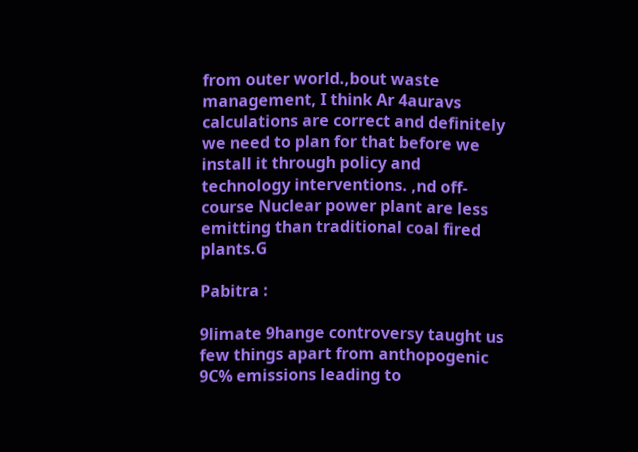from outer world.,bout waste management, I think Ar 4auravs calculations are correct and definitely we need to plan for that before we install it through policy and technology interventions. ,nd off-course Nuclear power plant are less emitting than traditional coal fired plants.G

Pabitra :

9limate 9hange controversy taught us few things apart from anthopogenic 9C% emissions leading to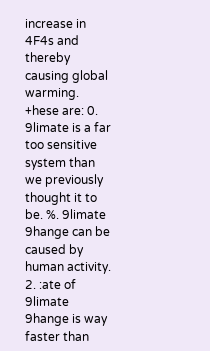increase in 4F4s and thereby causing global warming. +hese are: 0. 9limate is a far too sensitive system than we previously thought it to be. %. 9limate 9hange can be caused by human activity. 2. :ate of 9limate 9hange is way faster than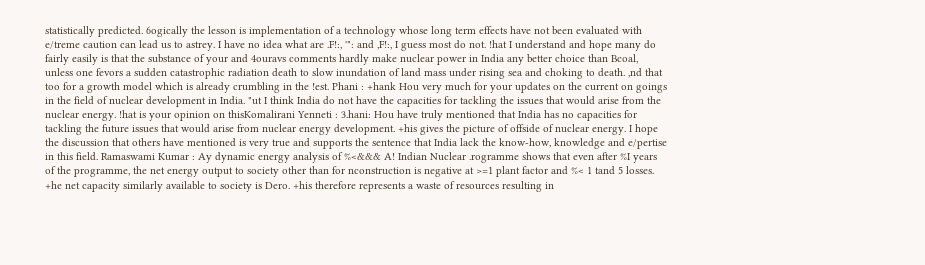statistically predicted. 6ogically the lesson is implementation of a technology whose long term effects have not been evaluated with e/treme caution can lead us to astrey. I have no idea what are .F!:, '": and ,F!:, I guess most do not. !hat I understand and hope many do fairly easily is that the substance of your and 4ouravs comments hardly make nuclear power in India any better choice than Bcoal, unless one fevors a sudden catastrophic radiation death to slow inundation of land mass under rising sea and choking to death. ,nd that too for a growth model which is already crumbling in the !est. Phani : +hank Hou very much for your updates on the current on goings in the field of nuclear development in India. "ut I think India do not have the capacities for tackling the issues that would arise from the nuclear energy. !hat is your opinion on thisKomalirani Yenneti : 3.hani: Hou have truly mentioned that India has no capacities for tackling the future issues that would arise from nuclear energy development. +his gives the picture of offside of nuclear energy. I hope the discussion that others have mentioned is very true and supports the sentence that India lack the know-how, knowledge and e/pertise in this field. Ramaswami Kumar : Ay dynamic energy analysis of %<&&& A! Indian Nuclear .rogramme shows that even after %I years of the programme, the net energy output to society other than for nconstruction is negative at >=1 plant factor and %< 1 tand 5 losses. +he net capacity similarly available to society is Dero. +his therefore represents a waste of resources resulting in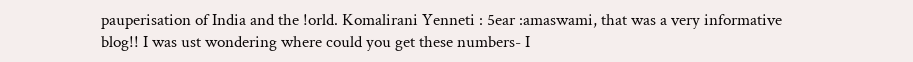pauperisation of India and the !orld. Komalirani Yenneti : 5ear :amaswami, that was a very informative blog!! I was ust wondering where could you get these numbers- I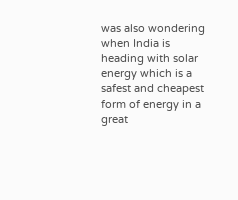was also wondering when India is heading with solar energy which is a safest and cheapest form of energy in a great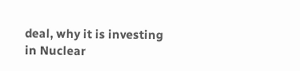deal, why it is investing in Nuclear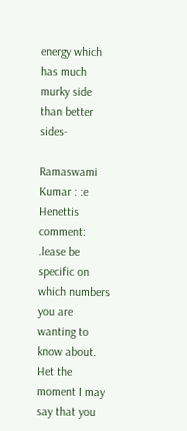energy which has much murky side than better sides-

Ramaswami Kumar : :e Henettis comment: .lease be specific on which numbers you are wanting to know about. Het the moment I may say that you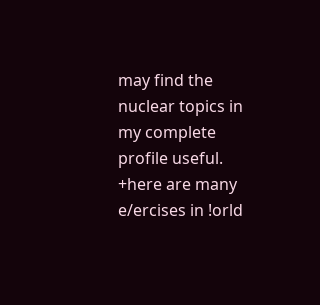may find the nuclear topics in my complete profile useful. +here are many e/ercises in !orld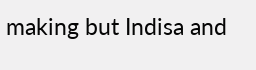making but Indisa and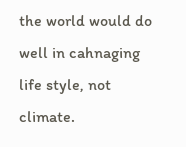the world would do well in cahnaging life style, not climate.